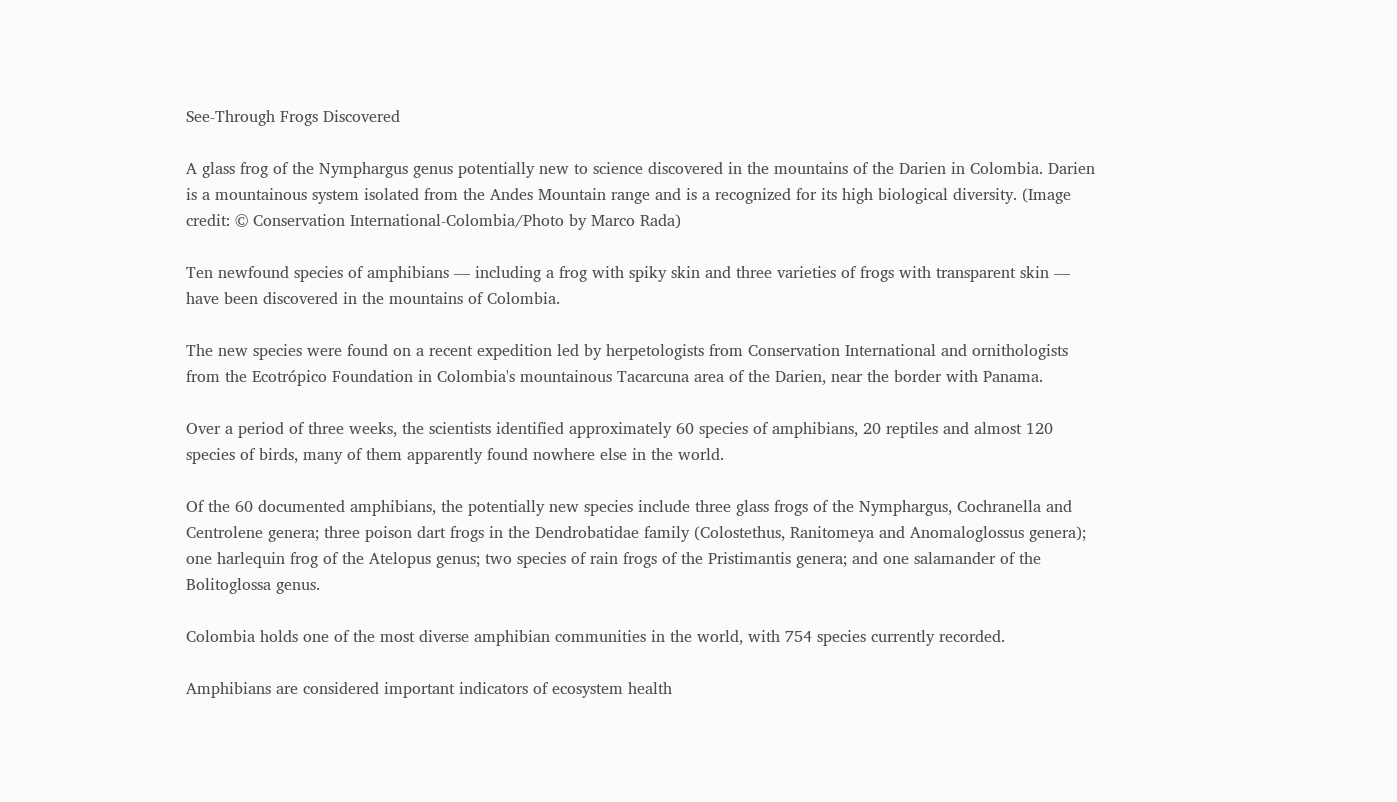See-Through Frogs Discovered

A glass frog of the Nymphargus genus potentially new to science discovered in the mountains of the Darien in Colombia. Darien is a mountainous system isolated from the Andes Mountain range and is a recognized for its high biological diversity. (Image credit: © Conservation International-Colombia/Photo by Marco Rada)

Ten newfound species of amphibians — including a frog with spiky skin and three varieties of frogs with transparent skin — have been discovered in the mountains of Colombia.

The new species were found on a recent expedition led by herpetologists from Conservation International and ornithologists from the Ecotrópico Foundation in Colombia's mountainous Tacarcuna area of the Darien, near the border with Panama.

Over a period of three weeks, the scientists identified approximately 60 species of amphibians, 20 reptiles and almost 120 species of birds, many of them apparently found nowhere else in the world.

Of the 60 documented amphibians, the potentially new species include three glass frogs of the Nymphargus, Cochranella and Centrolene genera; three poison dart frogs in the Dendrobatidae family (Colostethus, Ranitomeya and Anomaloglossus genera); one harlequin frog of the Atelopus genus; two species of rain frogs of the Pristimantis genera; and one salamander of the Bolitoglossa genus.

Colombia holds one of the most diverse amphibian communities in the world, with 754 species currently recorded.

Amphibians are considered important indicators of ecosystem health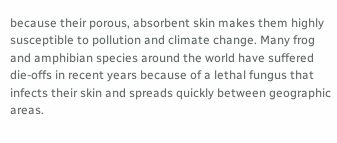because their porous, absorbent skin makes them highly susceptible to pollution and climate change. Many frog and amphibian species around the world have suffered die-offs in recent years because of a lethal fungus that infects their skin and spreads quickly between geographic areas.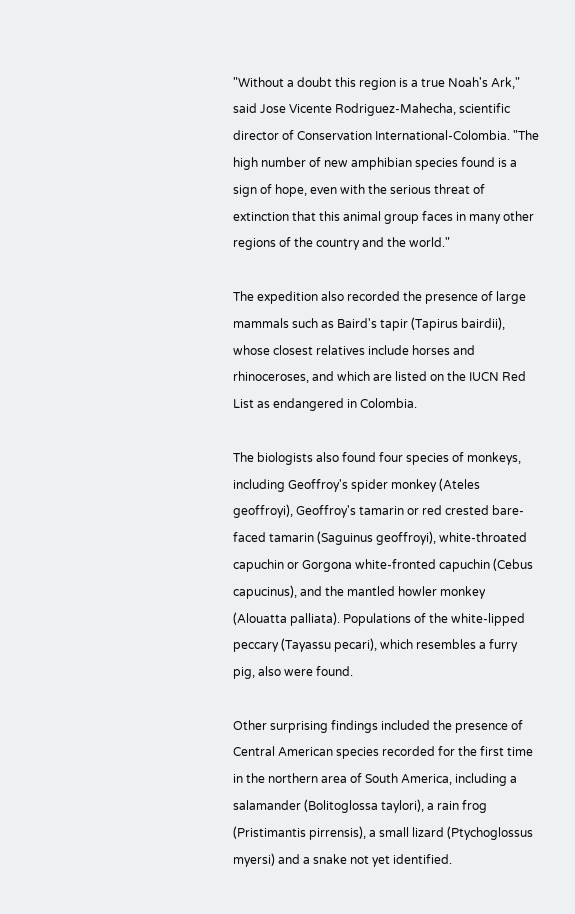"Without a doubt this region is a true Noah's Ark," said Jose Vicente Rodriguez-Mahecha, scientific director of Conservation International-Colombia. "The high number of new amphibian species found is a sign of hope, even with the serious threat of extinction that this animal group faces in many other regions of the country and the world."

The expedition also recorded the presence of large mammals such as Baird's tapir (Tapirus bairdii), whose closest relatives include horses and rhinoceroses, and which are listed on the IUCN Red List as endangered in Colombia.

The biologists also found four species of monkeys, including Geoffroy's spider monkey (Ateles geoffroyi), Geoffroy's tamarin or red crested bare-faced tamarin (Saguinus geoffroyi), white-throated capuchin or Gorgona white-fronted capuchin (Cebus capucinus), and the mantled howler monkey (Alouatta palliata). Populations of the white-lipped peccary (Tayassu pecari), which resembles a furry pig, also were found.

Other surprising findings included the presence of Central American species recorded for the first time in the northern area of South America, including a salamander (Bolitoglossa taylori), a rain frog (Pristimantis pirrensis), a small lizard (Ptychoglossus myersi) and a snake not yet identified.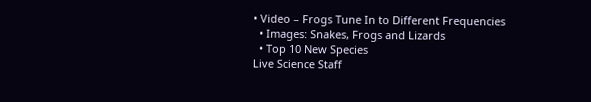• Video – Frogs Tune In to Different Frequencies
  • Images: Snakes, Frogs and Lizards
  • Top 10 New Species
Live Science Staff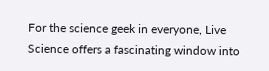For the science geek in everyone, Live Science offers a fascinating window into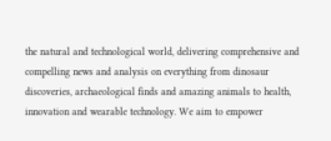the natural and technological world, delivering comprehensive and compelling news and analysis on everything from dinosaur discoveries, archaeological finds and amazing animals to health, innovation and wearable technology. We aim to empower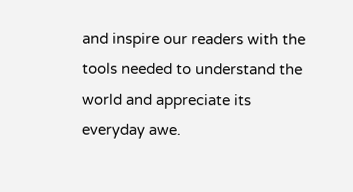and inspire our readers with the tools needed to understand the world and appreciate its everyday awe.